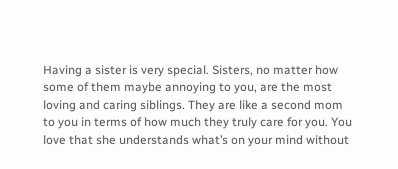Having a sister is very special. Sisters, no matter how some of them maybe annoying to you, are the most loving and caring siblings. They are like a second mom to you in terms of how much they truly care for you. You love that she understands what’s on your mind without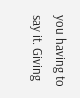you having to say it. Giving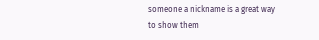someone a nickname is a great way to show them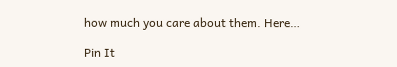how much you care about them. Here…

Pin It